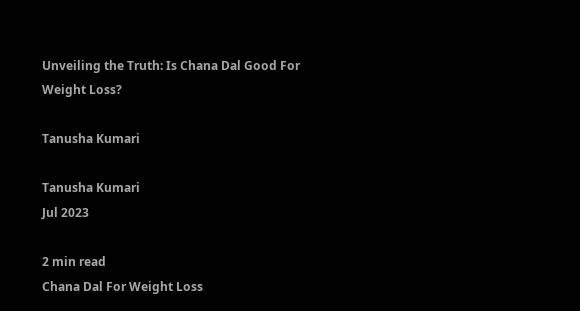Unveiling the Truth: Is Chana Dal Good For Weight Loss?

Tanusha Kumari

Tanusha Kumari
Jul 2023

2 min read
Chana Dal For Weight Loss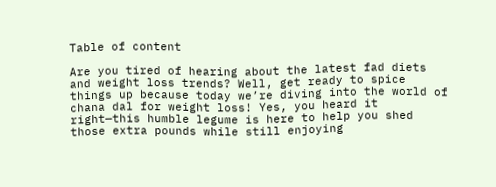Table of content

Are you tired of hearing about the latest fad diets and weight loss trends? Well, get ready to spice things up because today we’re diving into the world of chana dal for weight loss! Yes, you heard it right—this humble legume is here to help you shed those extra pounds while still enjoying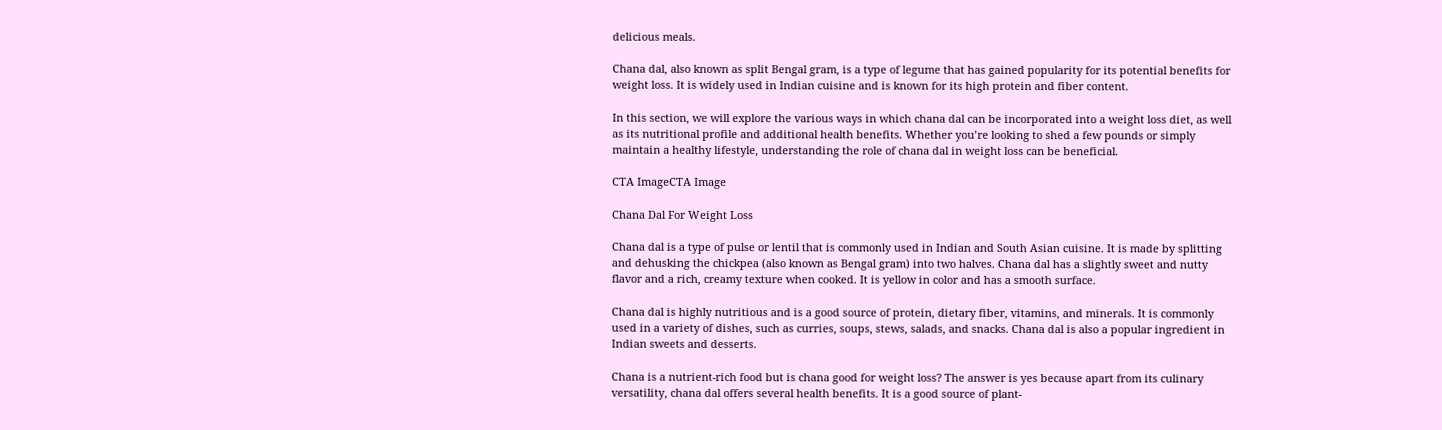delicious meals.

Chana dal, also known as split Bengal gram, is a type of legume that has gained popularity for its potential benefits for weight loss. It is widely used in Indian cuisine and is known for its high protein and fiber content.

In this section, we will explore the various ways in which chana dal can be incorporated into a weight loss diet, as well as its nutritional profile and additional health benefits. Whether you’re looking to shed a few pounds or simply maintain a healthy lifestyle, understanding the role of chana dal in weight loss can be beneficial.

CTA ImageCTA Image

Chana Dal For Weight Loss

Chana dal is a type of pulse or lentil that is commonly used in Indian and South Asian cuisine. It is made by splitting and dehusking the chickpea (also known as Bengal gram) into two halves. Chana dal has a slightly sweet and nutty flavor and a rich, creamy texture when cooked. It is yellow in color and has a smooth surface.

Chana dal is highly nutritious and is a good source of protein, dietary fiber, vitamins, and minerals. It is commonly used in a variety of dishes, such as curries, soups, stews, salads, and snacks. Chana dal is also a popular ingredient in Indian sweets and desserts.

Chana is a nutrient-rich food but is chana good for weight loss? The answer is yes because apart from its culinary versatility, chana dal offers several health benefits. It is a good source of plant-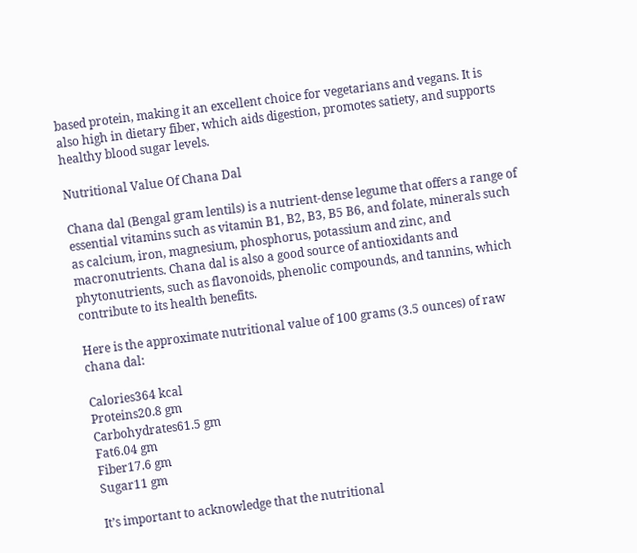based protein, making it an excellent choice for vegetarians and vegans. It is also high in dietary fiber, which aids digestion, promotes satiety, and supports healthy blood sugar levels.

Nutritional Value Of Chana Dal

Chana dal (Bengal gram lentils) is a nutrient-dense legume that offers a range of essential vitamins such as vitamin B1, B2, B3, B5 B6, and folate, minerals such as calcium, iron, magnesium, phosphorus, potassium and zinc, and macronutrients. Chana dal is also a good source of antioxidants and phytonutrients, such as flavonoids, phenolic compounds, and tannins, which contribute to its health benefits.

Here is the approximate nutritional value of 100 grams (3.5 ounces) of raw chana dal:

Calories364 kcal
Proteins20.8 gm
Carbohydrates61.5 gm
Fat6.04 gm
Fiber17.6 gm
Sugar11 gm

It’s important to acknowledge that the nutritional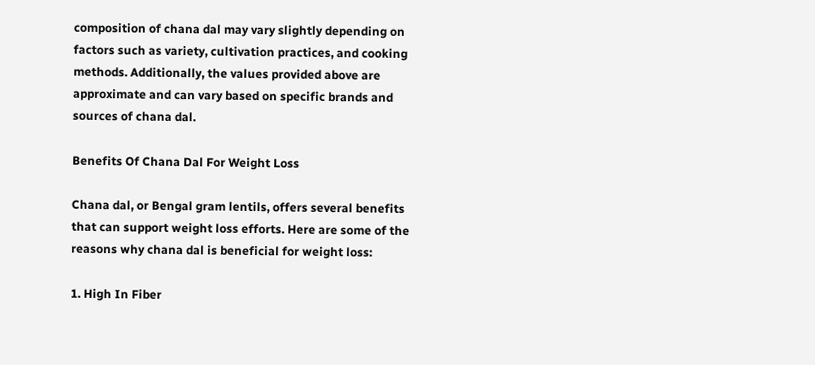composition of chana dal may vary slightly depending on factors such as variety, cultivation practices, and cooking methods. Additionally, the values provided above are approximate and can vary based on specific brands and sources of chana dal.

Benefits Of Chana Dal For Weight Loss

Chana dal, or Bengal gram lentils, offers several benefits that can support weight loss efforts. Here are some of the reasons why chana dal is beneficial for weight loss:

1. High In Fiber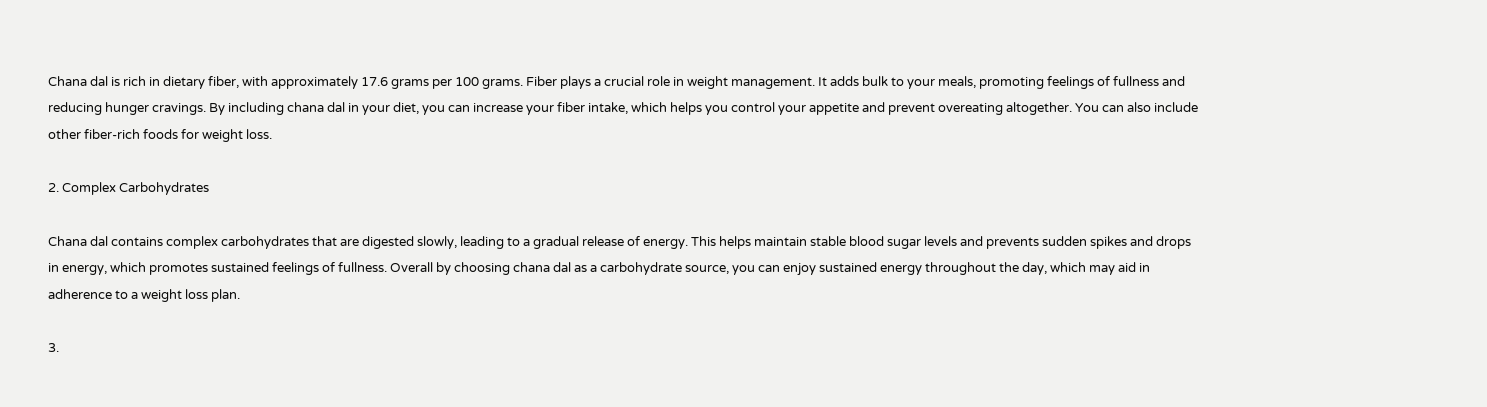Chana dal is rich in dietary fiber, with approximately 17.6 grams per 100 grams. Fiber plays a crucial role in weight management. It adds bulk to your meals, promoting feelings of fullness and reducing hunger cravings. By including chana dal in your diet, you can increase your fiber intake, which helps you control your appetite and prevent overeating altogether. You can also include other fiber-rich foods for weight loss.

2. Complex Carbohydrates

Chana dal contains complex carbohydrates that are digested slowly, leading to a gradual release of energy. This helps maintain stable blood sugar levels and prevents sudden spikes and drops in energy, which promotes sustained feelings of fullness. Overall by choosing chana dal as a carbohydrate source, you can enjoy sustained energy throughout the day, which may aid in adherence to a weight loss plan.

3.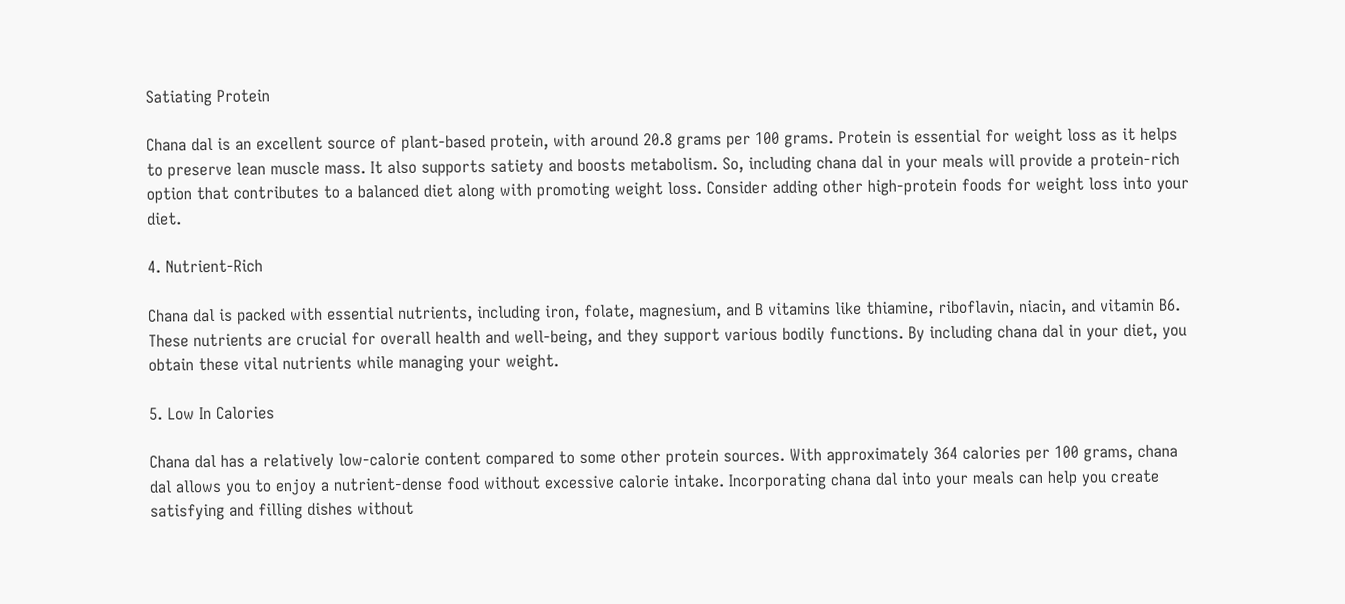Satiating Protein

Chana dal is an excellent source of plant-based protein, with around 20.8 grams per 100 grams. Protein is essential for weight loss as it helps to preserve lean muscle mass. It also supports satiety and boosts metabolism. So, including chana dal in your meals will provide a protein-rich option that contributes to a balanced diet along with promoting weight loss. Consider adding other high-protein foods for weight loss into your diet.

4. Nutrient-Rich

Chana dal is packed with essential nutrients, including iron, folate, magnesium, and B vitamins like thiamine, riboflavin, niacin, and vitamin B6. These nutrients are crucial for overall health and well-being, and they support various bodily functions. By including chana dal in your diet, you obtain these vital nutrients while managing your weight.

5. Low In Calories

Chana dal has a relatively low-calorie content compared to some other protein sources. With approximately 364 calories per 100 grams, chana dal allows you to enjoy a nutrient-dense food without excessive calorie intake. Incorporating chana dal into your meals can help you create satisfying and filling dishes without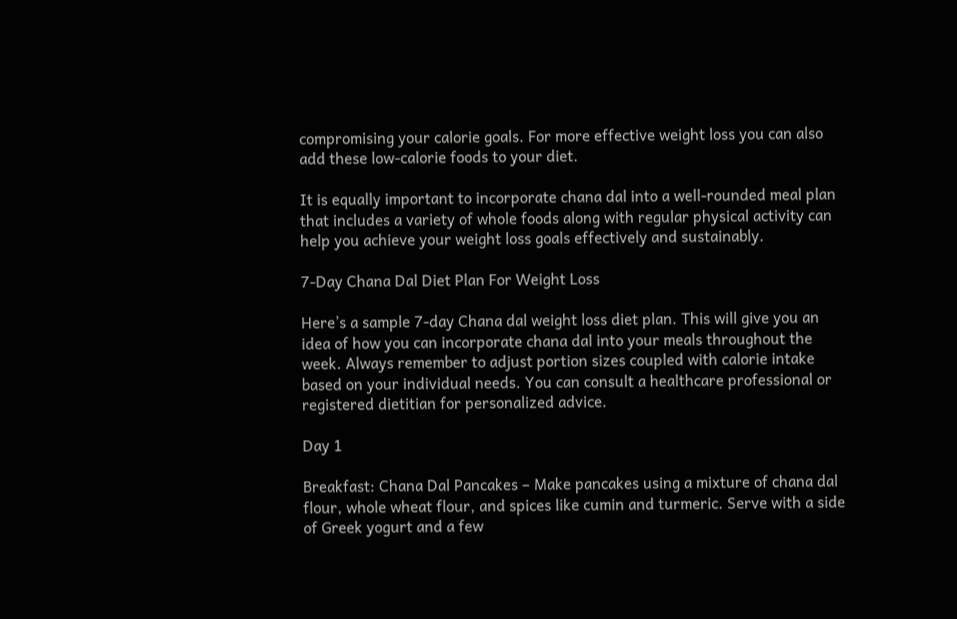compromising your calorie goals. For more effective weight loss you can also add these low-calorie foods to your diet.

It is equally important to incorporate chana dal into a well-rounded meal plan that includes a variety of whole foods along with regular physical activity can help you achieve your weight loss goals effectively and sustainably.

7-Day Chana Dal Diet Plan For Weight Loss

Here’s a sample 7-day Chana dal weight loss diet plan. This will give you an idea of how you can incorporate chana dal into your meals throughout the week. Always remember to adjust portion sizes coupled with calorie intake based on your individual needs. You can consult a healthcare professional or registered dietitian for personalized advice.

Day 1

Breakfast: Chana Dal Pancakes – Make pancakes using a mixture of chana dal flour, whole wheat flour, and spices like cumin and turmeric. Serve with a side of Greek yogurt and a few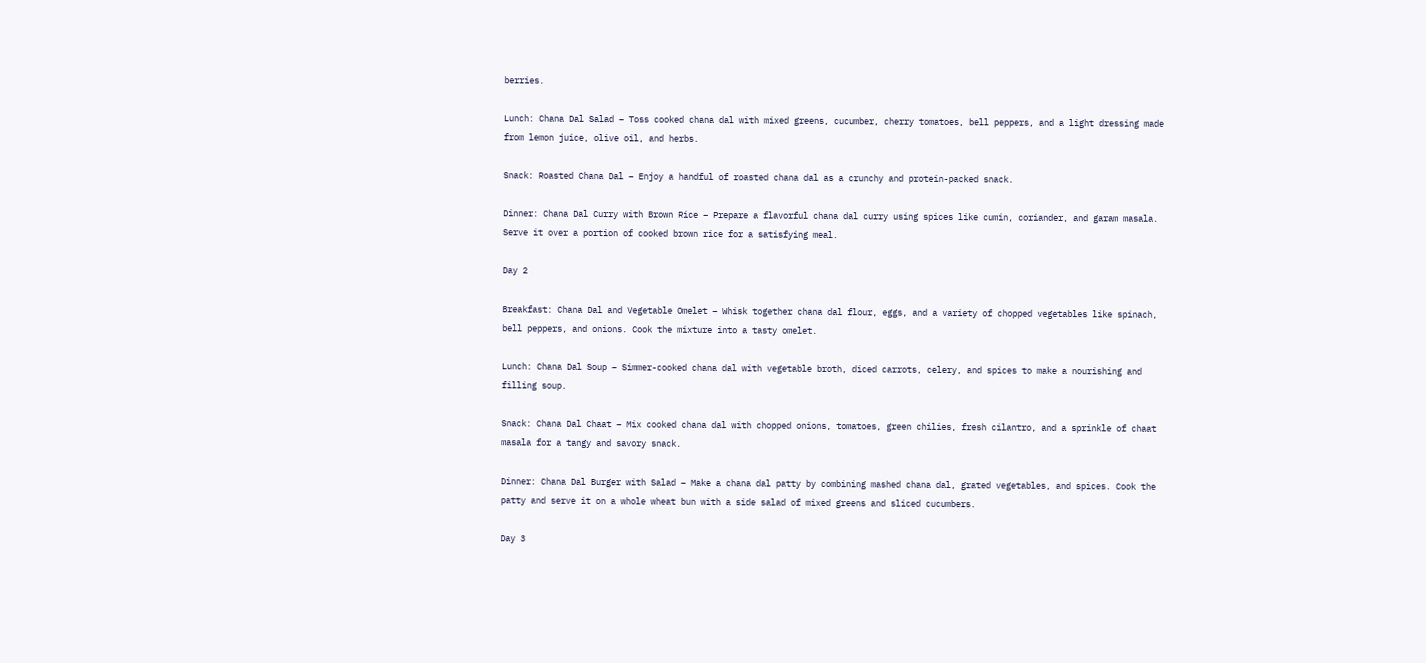berries.

Lunch: Chana Dal Salad – Toss cooked chana dal with mixed greens, cucumber, cherry tomatoes, bell peppers, and a light dressing made from lemon juice, olive oil, and herbs.

Snack: Roasted Chana Dal – Enjoy a handful of roasted chana dal as a crunchy and protein-packed snack.

Dinner: Chana Dal Curry with Brown Rice – Prepare a flavorful chana dal curry using spices like cumin, coriander, and garam masala. Serve it over a portion of cooked brown rice for a satisfying meal.

Day 2

Breakfast: Chana Dal and Vegetable Omelet – Whisk together chana dal flour, eggs, and a variety of chopped vegetables like spinach, bell peppers, and onions. Cook the mixture into a tasty omelet.

Lunch: Chana Dal Soup – Simmer-cooked chana dal with vegetable broth, diced carrots, celery, and spices to make a nourishing and filling soup.

Snack: Chana Dal Chaat – Mix cooked chana dal with chopped onions, tomatoes, green chilies, fresh cilantro, and a sprinkle of chaat masala for a tangy and savory snack.

Dinner: Chana Dal Burger with Salad – Make a chana dal patty by combining mashed chana dal, grated vegetables, and spices. Cook the patty and serve it on a whole wheat bun with a side salad of mixed greens and sliced cucumbers.

Day 3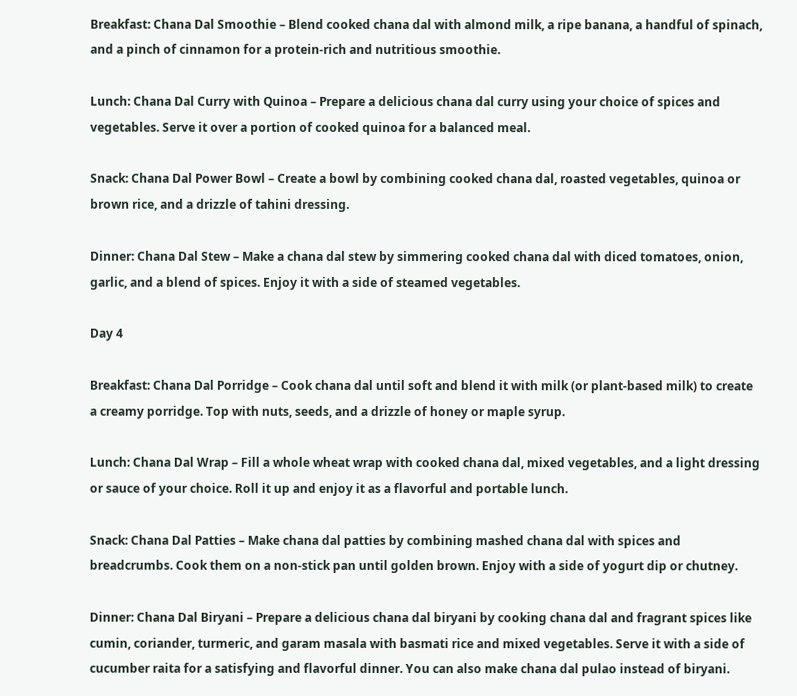Breakfast: Chana Dal Smoothie – Blend cooked chana dal with almond milk, a ripe banana, a handful of spinach, and a pinch of cinnamon for a protein-rich and nutritious smoothie.

Lunch: Chana Dal Curry with Quinoa – Prepare a delicious chana dal curry using your choice of spices and vegetables. Serve it over a portion of cooked quinoa for a balanced meal.

Snack: Chana Dal Power Bowl – Create a bowl by combining cooked chana dal, roasted vegetables, quinoa or brown rice, and a drizzle of tahini dressing.

Dinner: Chana Dal Stew – Make a chana dal stew by simmering cooked chana dal with diced tomatoes, onion, garlic, and a blend of spices. Enjoy it with a side of steamed vegetables.

Day 4

Breakfast: Chana Dal Porridge – Cook chana dal until soft and blend it with milk (or plant-based milk) to create a creamy porridge. Top with nuts, seeds, and a drizzle of honey or maple syrup.

Lunch: Chana Dal Wrap – Fill a whole wheat wrap with cooked chana dal, mixed vegetables, and a light dressing or sauce of your choice. Roll it up and enjoy it as a flavorful and portable lunch.

Snack: Chana Dal Patties – Make chana dal patties by combining mashed chana dal with spices and breadcrumbs. Cook them on a non-stick pan until golden brown. Enjoy with a side of yogurt dip or chutney.

Dinner: Chana Dal Biryani – Prepare a delicious chana dal biryani by cooking chana dal and fragrant spices like cumin, coriander, turmeric, and garam masala with basmati rice and mixed vegetables. Serve it with a side of cucumber raita for a satisfying and flavorful dinner. You can also make chana dal pulao instead of biryani.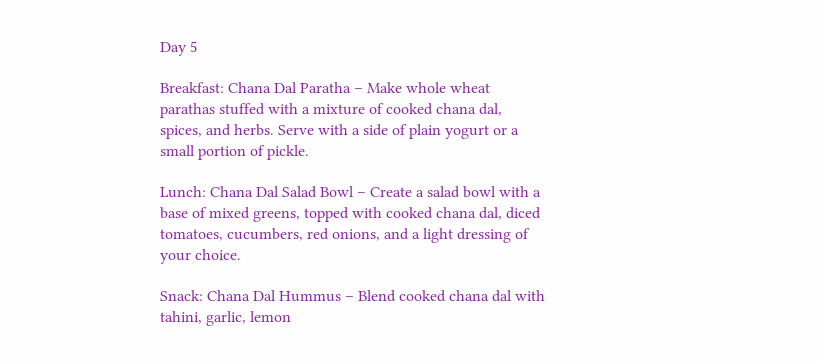Day 5

Breakfast: Chana Dal Paratha – Make whole wheat parathas stuffed with a mixture of cooked chana dal, spices, and herbs. Serve with a side of plain yogurt or a small portion of pickle.

Lunch: Chana Dal Salad Bowl – Create a salad bowl with a base of mixed greens, topped with cooked chana dal, diced tomatoes, cucumbers, red onions, and a light dressing of your choice.

Snack: Chana Dal Hummus – Blend cooked chana dal with tahini, garlic, lemon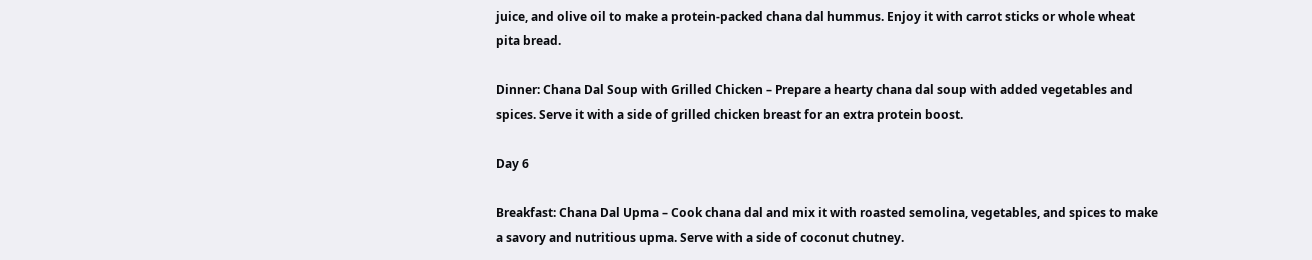juice, and olive oil to make a protein-packed chana dal hummus. Enjoy it with carrot sticks or whole wheat pita bread.

Dinner: Chana Dal Soup with Grilled Chicken – Prepare a hearty chana dal soup with added vegetables and spices. Serve it with a side of grilled chicken breast for an extra protein boost.

Day 6

Breakfast: Chana Dal Upma – Cook chana dal and mix it with roasted semolina, vegetables, and spices to make a savory and nutritious upma. Serve with a side of coconut chutney.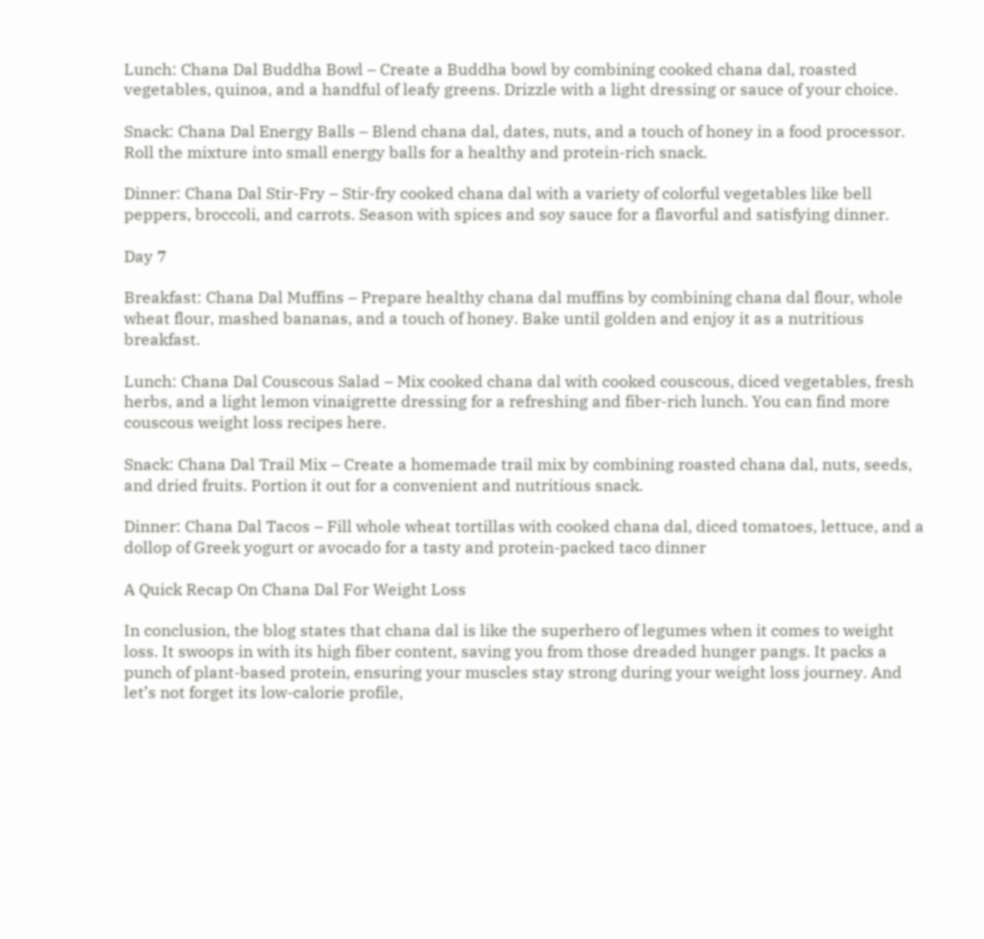Lunch: Chana Dal Buddha Bowl – Create a Buddha bowl by combining cooked chana dal, roasted vegetables, quinoa, and a handful of leafy greens. Drizzle with a light dressing or sauce of your choice.

Snack: Chana Dal Energy Balls – Blend chana dal, dates, nuts, and a touch of honey in a food processor. Roll the mixture into small energy balls for a healthy and protein-rich snack.

Dinner: Chana Dal Stir-Fry – Stir-fry cooked chana dal with a variety of colorful vegetables like bell peppers, broccoli, and carrots. Season with spices and soy sauce for a flavorful and satisfying dinner.

Day 7

Breakfast: Chana Dal Muffins – Prepare healthy chana dal muffins by combining chana dal flour, whole wheat flour, mashed bananas, and a touch of honey. Bake until golden and enjoy it as a nutritious breakfast.

Lunch: Chana Dal Couscous Salad – Mix cooked chana dal with cooked couscous, diced vegetables, fresh herbs, and a light lemon vinaigrette dressing for a refreshing and fiber-rich lunch. You can find more couscous weight loss recipes here.

Snack: Chana Dal Trail Mix – Create a homemade trail mix by combining roasted chana dal, nuts, seeds, and dried fruits. Portion it out for a convenient and nutritious snack.

Dinner: Chana Dal Tacos – Fill whole wheat tortillas with cooked chana dal, diced tomatoes, lettuce, and a dollop of Greek yogurt or avocado for a tasty and protein-packed taco dinner

A Quick Recap On Chana Dal For Weight Loss

In conclusion, the blog states that chana dal is like the superhero of legumes when it comes to weight loss. It swoops in with its high fiber content, saving you from those dreaded hunger pangs. It packs a punch of plant-based protein, ensuring your muscles stay strong during your weight loss journey. And let’s not forget its low-calorie profile,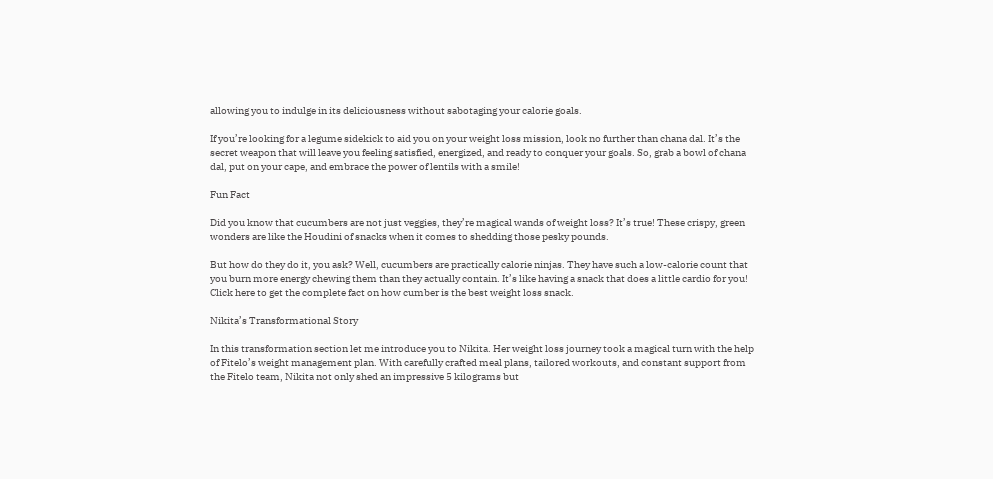allowing you to indulge in its deliciousness without sabotaging your calorie goals.

If you’re looking for a legume sidekick to aid you on your weight loss mission, look no further than chana dal. It’s the secret weapon that will leave you feeling satisfied, energized, and ready to conquer your goals. So, grab a bowl of chana dal, put on your cape, and embrace the power of lentils with a smile!

Fun Fact

Did you know that cucumbers are not just veggies, they’re magical wands of weight loss? It’s true! These crispy, green wonders are like the Houdini of snacks when it comes to shedding those pesky pounds.

But how do they do it, you ask? Well, cucumbers are practically calorie ninjas. They have such a low-calorie count that you burn more energy chewing them than they actually contain. It’s like having a snack that does a little cardio for you! Click here to get the complete fact on how cumber is the best weight loss snack.

Nikita’s Transformational Story

In this transformation section let me introduce you to Nikita. Her weight loss journey took a magical turn with the help of Fitelo’s weight management plan. With carefully crafted meal plans, tailored workouts, and constant support from the Fitelo team, Nikita not only shed an impressive 5 kilograms but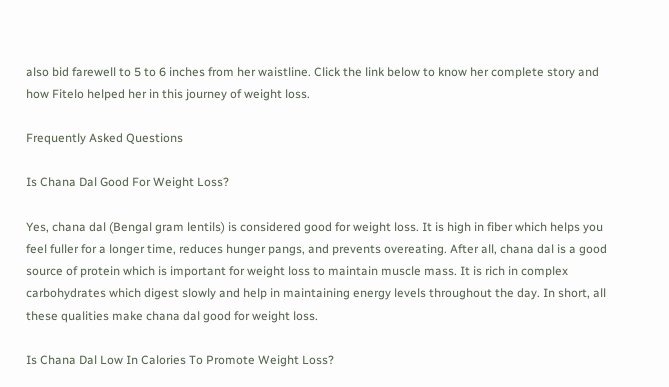also bid farewell to 5 to 6 inches from her waistline. Click the link below to know her complete story and how Fitelo helped her in this journey of weight loss.

Frequently Asked Questions

Is Chana Dal Good For Weight Loss?

Yes, chana dal (Bengal gram lentils) is considered good for weight loss. It is high in fiber which helps you feel fuller for a longer time, reduces hunger pangs, and prevents overeating. After all, chana dal is a good source of protein which is important for weight loss to maintain muscle mass. It is rich in complex carbohydrates which digest slowly and help in maintaining energy levels throughout the day. In short, all these qualities make chana dal good for weight loss.

Is Chana Dal Low In Calories To Promote Weight Loss?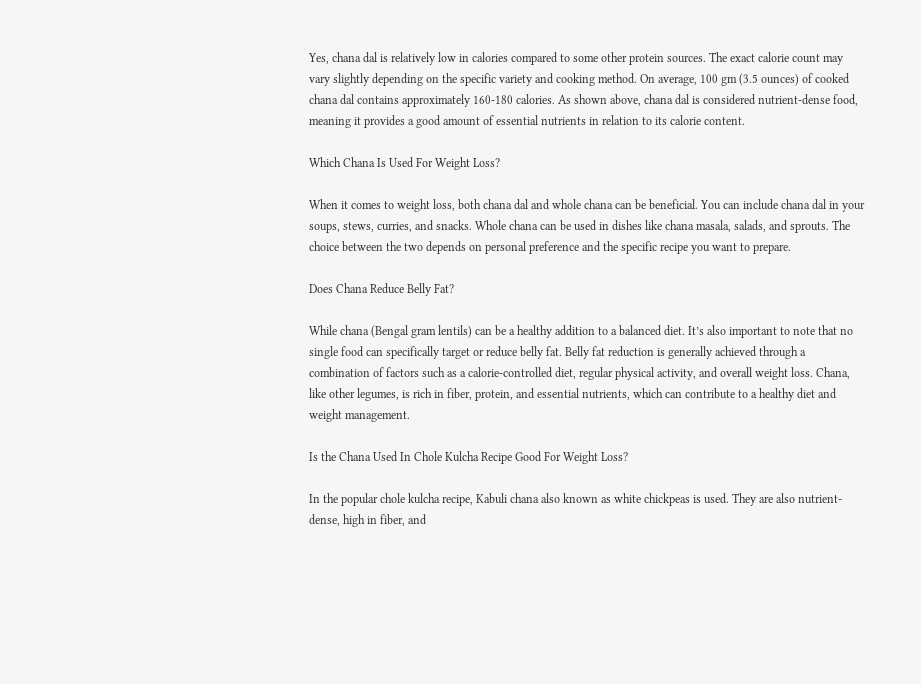Yes, chana dal is relatively low in calories compared to some other protein sources. The exact calorie count may vary slightly depending on the specific variety and cooking method. On average, 100 gm (3.5 ounces) of cooked chana dal contains approximately 160-180 calories. As shown above, chana dal is considered nutrient-dense food, meaning it provides a good amount of essential nutrients in relation to its calorie content.

Which Chana Is Used For Weight Loss?

When it comes to weight loss, both chana dal and whole chana can be beneficial. You can include chana dal in your soups, stews, curries, and snacks. Whole chana can be used in dishes like chana masala, salads, and sprouts. The choice between the two depends on personal preference and the specific recipe you want to prepare.

Does Chana Reduce Belly Fat?

While chana (Bengal gram lentils) can be a healthy addition to a balanced diet. It’s also important to note that no single food can specifically target or reduce belly fat. Belly fat reduction is generally achieved through a combination of factors such as a calorie-controlled diet, regular physical activity, and overall weight loss. Chana, like other legumes, is rich in fiber, protein, and essential nutrients, which can contribute to a healthy diet and weight management.

Is the Chana Used In Chole Kulcha Recipe Good For Weight Loss?

In the popular chole kulcha recipe, Kabuli chana also known as white chickpeas is used. They are also nutrient-dense, high in fiber, and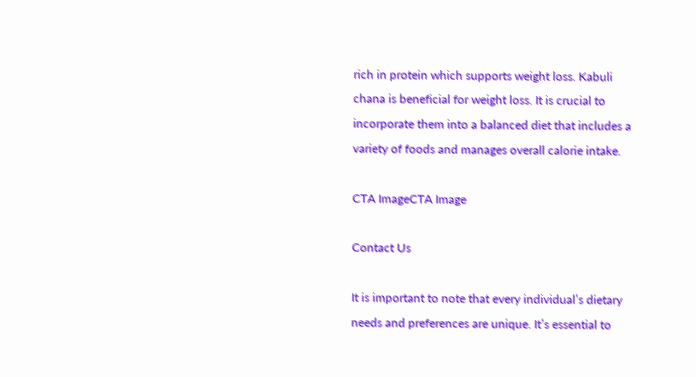rich in protein which supports weight loss. Kabuli chana is beneficial for weight loss. It is crucial to incorporate them into a balanced diet that includes a variety of foods and manages overall calorie intake.

CTA ImageCTA Image

Contact Us

It is important to note that every individual’s dietary needs and preferences are unique. It’s essential to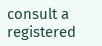consult a registered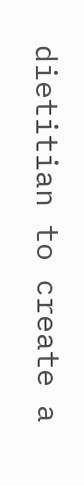dietitian to create a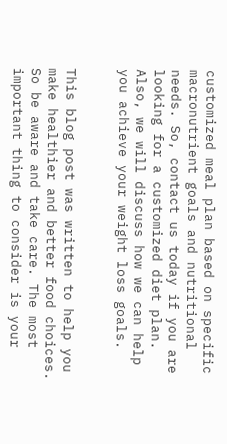customized meal plan based on specific macronutrient goals and nutritional needs. So, contact us today if you are looking for a customized diet plan. Also, we will discuss how we can help you achieve your weight loss goals.


This blog post was written to help you make healthier and better food choices. So be aware and take care. The most important thing to consider is your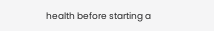health before starting a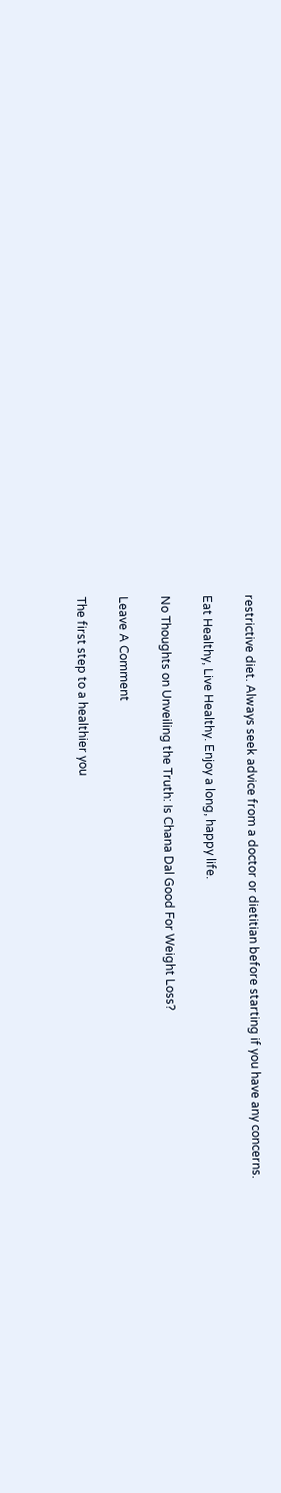restrictive diet. Always seek advice from a doctor or dietitian before starting if you have any concerns.

Eat Healthy, Live Healthy. Enjoy a long, happy life.

No Thoughts on Unveiling the Truth: Is Chana Dal Good For Weight Loss?

Leave A Comment

The first step to a healthier you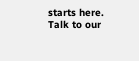starts here. Talk to our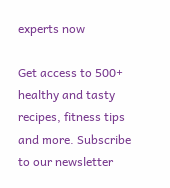experts now

Get access to 500+ healthy and tasty recipes, fitness tips and more. Subscribe to our newsletter